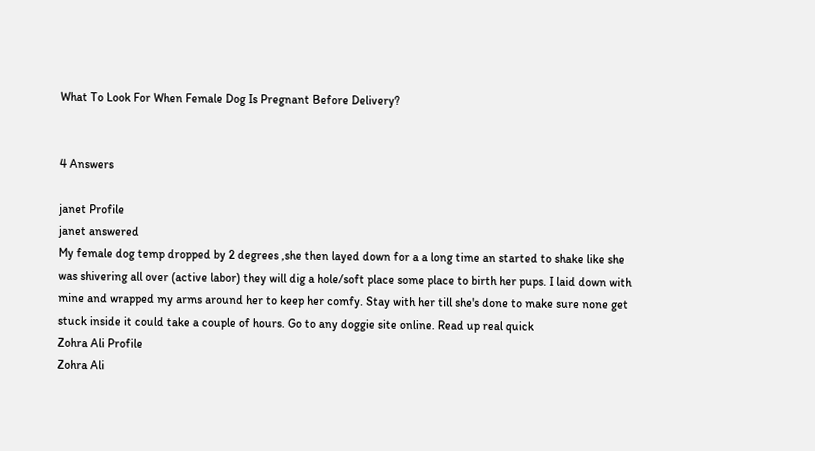What To Look For When Female Dog Is Pregnant Before Delivery?


4 Answers

janet Profile
janet answered
My female dog temp dropped by 2 degrees ,she then layed down for a a long time an started to shake like she was shivering all over (active labor) they will dig a hole/soft place some place to birth her pups. I laid down with mine and wrapped my arms around her to keep her comfy. Stay with her till she's done to make sure none get stuck inside it could take a couple of hours. Go to any doggie site online. Read up real quick
Zohra Ali Profile
Zohra Ali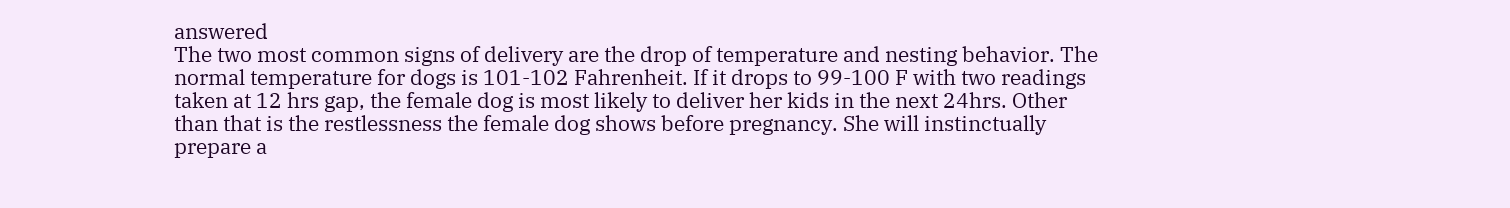answered
The two most common signs of delivery are the drop of temperature and nesting behavior. The normal temperature for dogs is 101-102 Fahrenheit. If it drops to 99-100 F with two readings taken at 12 hrs gap, the female dog is most likely to deliver her kids in the next 24hrs. Other than that is the restlessness the female dog shows before pregnancy. She will instinctually prepare a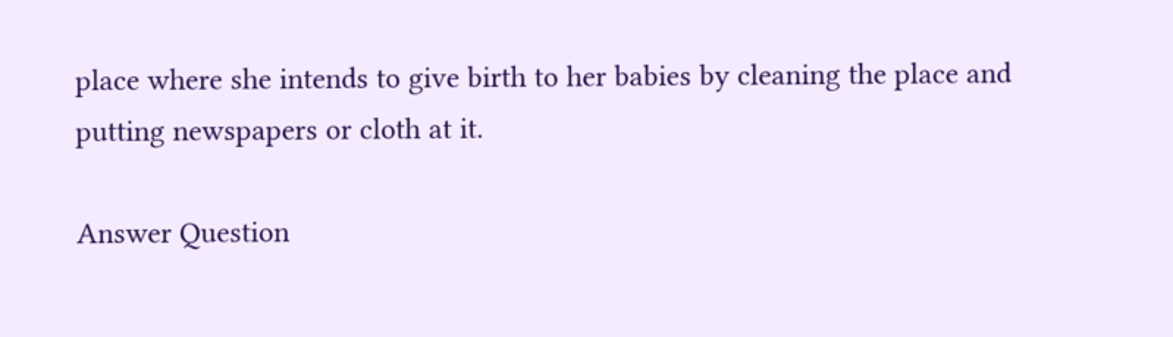place where she intends to give birth to her babies by cleaning the place and putting newspapers or cloth at it.

Answer Question